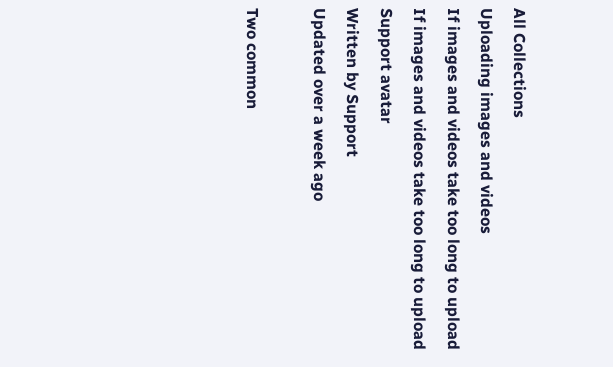All Collections
Uploading images and videos
If images and videos take too long to upload
If images and videos take too long to upload
Support avatar
Written by Support
Updated over a week ago

Two common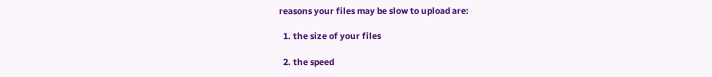reasons your files may be slow to upload are:

  1. the size of your files

  2. the speed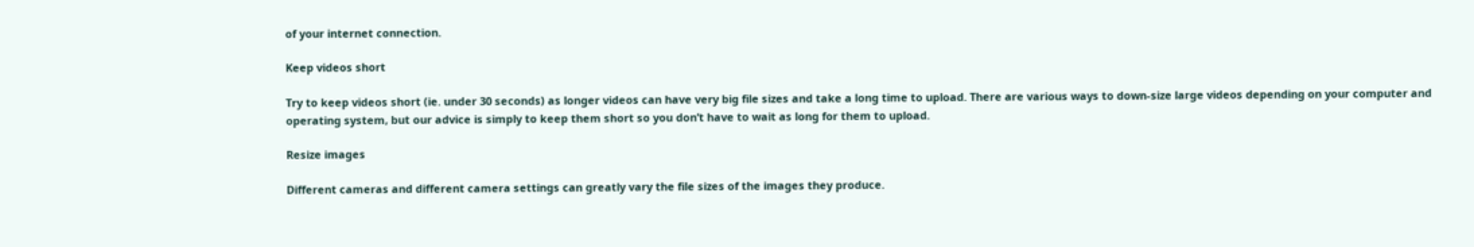of your internet connection.

Keep videos short

Try to keep videos short (ie. under 30 seconds) as longer videos can have very big file sizes and take a long time to upload. There are various ways to down-size large videos depending on your computer and operating system, but our advice is simply to keep them short so you don’t have to wait as long for them to upload.

Resize images

Different cameras and different camera settings can greatly vary the file sizes of the images they produce.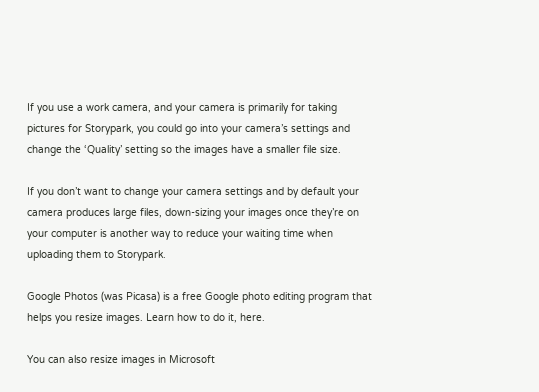If you use a work camera, and your camera is primarily for taking pictures for Storypark, you could go into your camera’s settings and change the ‘Quality’ setting so the images have a smaller file size.

If you don’t want to change your camera settings and by default your camera produces large files, down-sizing your images once they’re on your computer is another way to reduce your waiting time when uploading them to Storypark.

Google Photos (was Picasa) is a free Google photo editing program that helps you resize images. Learn how to do it, here.

You can also resize images in Microsoft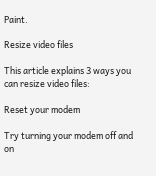Paint.

Resize video files

This article explains 3 ways you can resize video files:

Reset your modem

Try turning your modem off and on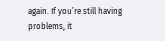again. If you’re still having problems, it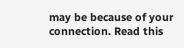may be because of your connection. Read this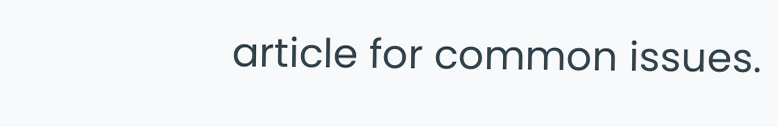article for common issues.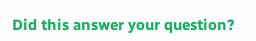Did this answer your question?